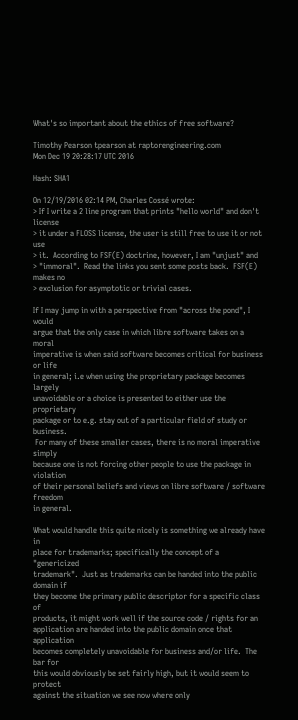What's so important about the ethics of free software?

Timothy Pearson tpearson at raptorengineering.com
Mon Dec 19 20:28:17 UTC 2016

Hash: SHA1

On 12/19/2016 02:14 PM, Charles Cossé wrote:
> If I write a 2 line program that prints "hello world" and don't license
> it under a FLOSS license, the user is still free to use it or not use
> it.  According to FSF(E) doctrine, however, I am "unjust" and
> "immoral".  Read the links you sent some posts back.  FSF(E) makes no
> exclusion for asymptotic or trivial cases.

If I may jump in with a perspective from "across the pond", I would
argue that the only case in which libre software takes on a moral
imperative is when said software becomes critical for business or life
in general; i.e when using the proprietary package becomes largely
unavoidable or a choice is presented to either use the proprietary
package or to e.g. stay out of a particular field of study or business.
 For many of these smaller cases, there is no moral imperative simply
because one is not forcing other people to use the package in violation
of their personal beliefs and views on libre software / software freedom
in general.

What would handle this quite nicely is something we already have in
place for trademarks; specifically the concept of a "genericized
trademark".  Just as trademarks can be handed into the public domain if
they become the primary public descriptor for a specific class of
products, it might work well if the source code / rights for an
application are handed into the public domain once that application
becomes completely unavoidable for business and/or life.  The bar for
this would obviously be set fairly high, but it would seem to protect
against the situation we see now where only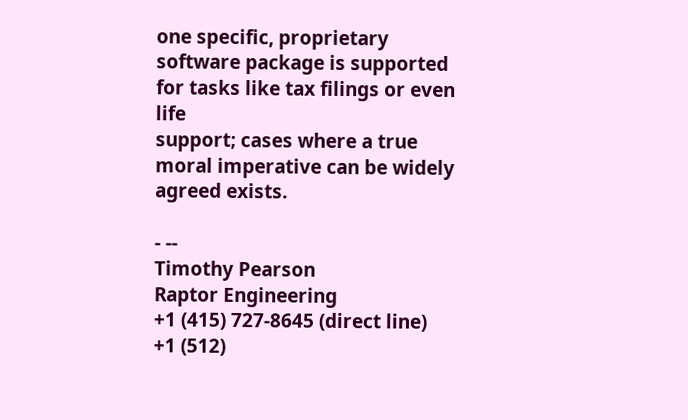one specific, proprietary
software package is supported for tasks like tax filings or even life
support; cases where a true moral imperative can be widely agreed exists.

- --
Timothy Pearson
Raptor Engineering
+1 (415) 727-8645 (direct line)
+1 (512)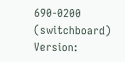690-0200 (switchboard)
Version: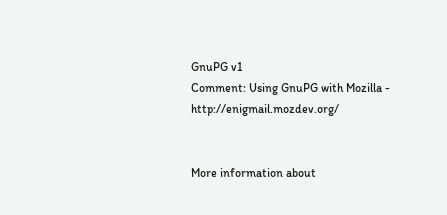GnuPG v1
Comment: Using GnuPG with Mozilla - http://enigmail.mozdev.org/


More information about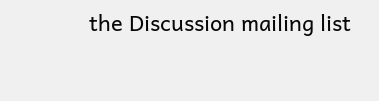the Discussion mailing list